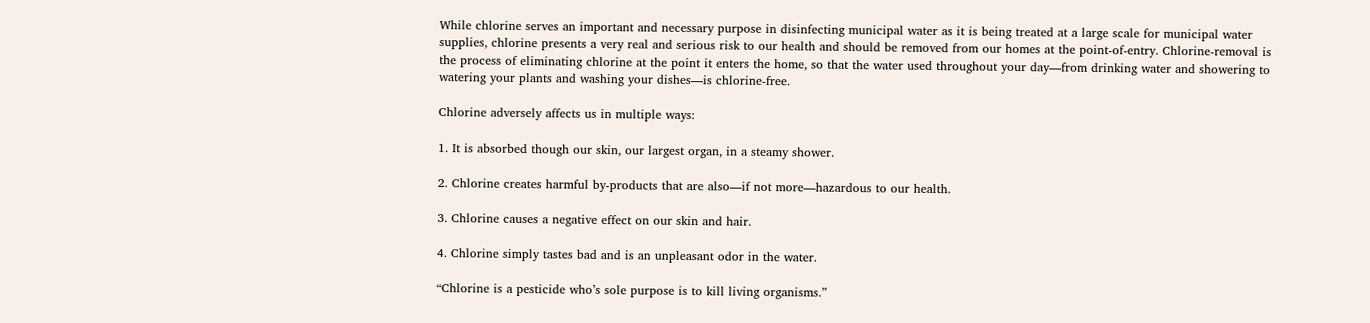While chlorine serves an important and necessary purpose in disinfecting municipal water as it is being treated at a large scale for municipal water supplies, chlorine presents a very real and serious risk to our health and should be removed from our homes at the point-of-entry. Chlorine-removal is the process of eliminating chlorine at the point it enters the home, so that the water used throughout your day—from drinking water and showering to watering your plants and washing your dishes—is chlorine-free.

Chlorine adversely affects us in multiple ways:

1. It is absorbed though our skin, our largest organ, in a steamy shower.

2. Chlorine creates harmful by-products that are also—if not more—hazardous to our health.

3. Chlorine causes a negative effect on our skin and hair.

4. Chlorine simply tastes bad and is an unpleasant odor in the water.

“Chlorine is a pesticide who’s sole purpose is to kill living organisms.”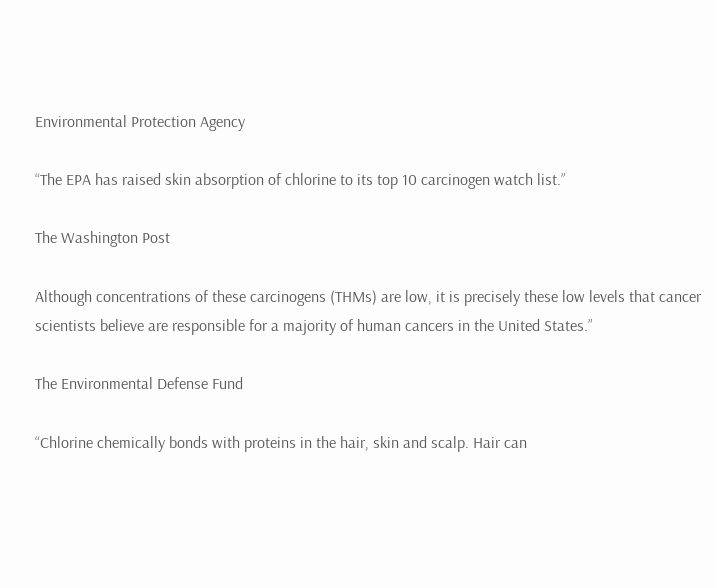Environmental Protection Agency

“The EPA has raised skin absorption of chlorine to its top 10 carcinogen watch list.”

The Washington Post

Although concentrations of these carcinogens (THMs) are low, it is precisely these low levels that cancer scientists believe are responsible for a majority of human cancers in the United States.”

The Environmental Defense Fund

“Chlorine chemically bonds with proteins in the hair, skin and scalp. Hair can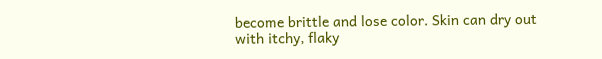become brittle and lose color. Skin can dry out with itchy, flaky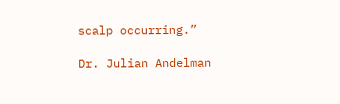scalp occurring.”

Dr. Julian Andelman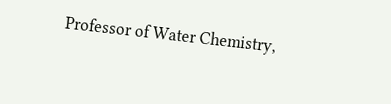Professor of Water Chemistry,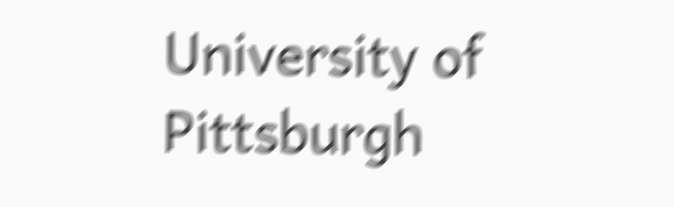University of Pittsburgh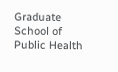Graduate School of Public Health